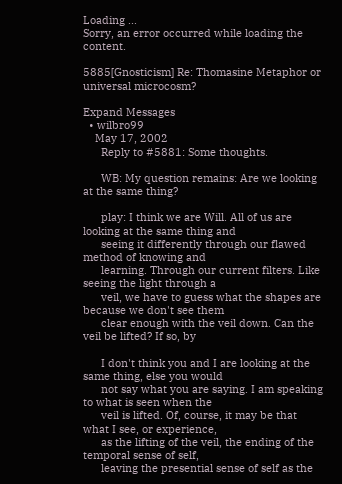Loading ...
Sorry, an error occurred while loading the content.

5885[Gnosticism] Re: Thomasine Metaphor or universal microcosm?

Expand Messages
  • wilbro99
    May 17, 2002
      Reply to #5881: Some thoughts.

      WB: My question remains: Are we looking at the same thing?

      play: I think we are Will. All of us are looking at the same thing and
      seeing it differently through our flawed method of knowing and
      learning. Through our current filters. Like seeing the light through a
      veil, we have to guess what the shapes are because we don't see them
      clear enough with the veil down. Can the veil be lifted? If so, by

      I don't think you and I are looking at the same thing, else you would
      not say what you are saying. I am speaking to what is seen when the
      veil is lifted. Of, course, it may be that what I see, or experience,
      as the lifting of the veil, the ending of the temporal sense of self,
      leaving the presential sense of self as the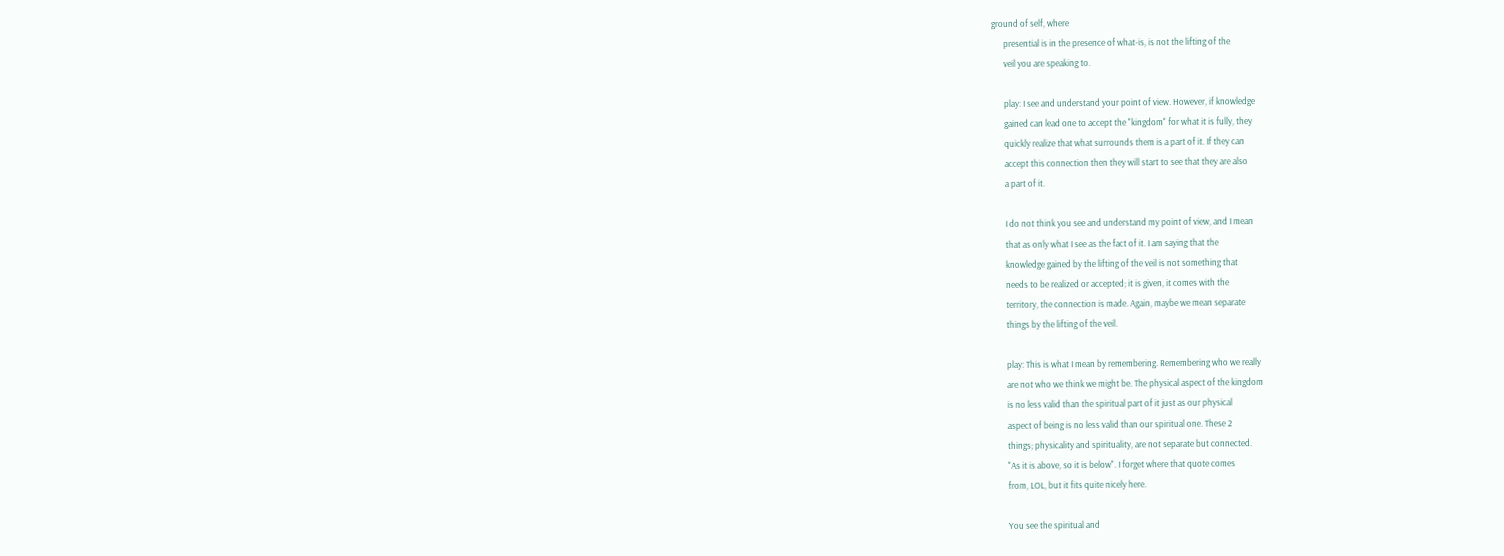ground of self, where
      presential is in the presence of what-is, is not the lifting of the
      veil you are speaking to.

      play: I see and understand your point of view. However, if knowledge
      gained can lead one to accept the "kingdom" for what it is fully, they
      quickly realize that what surrounds them is a part of it. If they can
      accept this connection then they will start to see that they are also
      a part of it.

      I do not think you see and understand my point of view, and I mean
      that as only what I see as the fact of it. I am saying that the
      knowledge gained by the lifting of the veil is not something that
      needs to be realized or accepted; it is given, it comes with the
      territory, the connection is made. Again, maybe we mean separate
      things by the lifting of the veil.

      play: This is what I mean by remembering. Remembering who we really
      are not who we think we might be. The physical aspect of the kingdom
      is no less valid than the spiritual part of it just as our physical
      aspect of being is no less valid than our spiritual one. These 2
      things; physicality and spirituality, are not separate but connected.
      "As it is above, so it is below". I forget where that quote comes
      from, LOL, but it fits quite nicely here.

      You see the spiritual and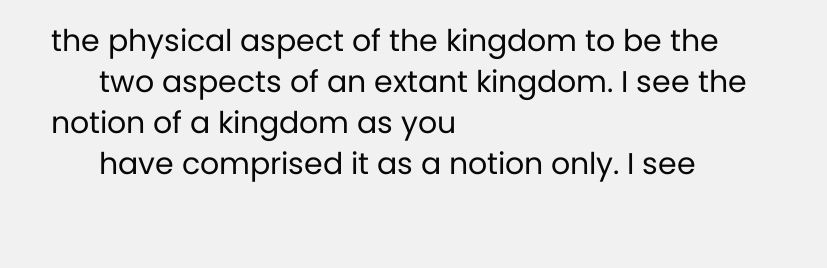the physical aspect of the kingdom to be the
      two aspects of an extant kingdom. I see the notion of a kingdom as you
      have comprised it as a notion only. I see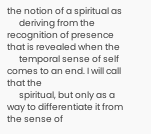the notion of a spiritual as
      deriving from the recognition of presence that is revealed when the
      temporal sense of self comes to an end. I will call that the
      spiritual, but only as a way to differentiate it from the sense of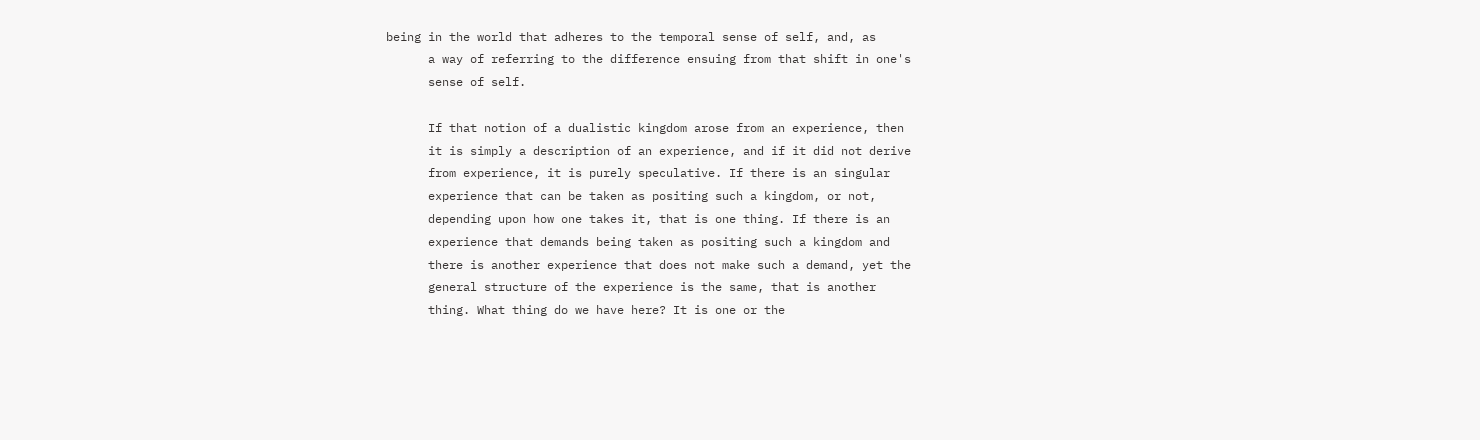being in the world that adheres to the temporal sense of self, and, as
      a way of referring to the difference ensuing from that shift in one's
      sense of self.

      If that notion of a dualistic kingdom arose from an experience, then
      it is simply a description of an experience, and if it did not derive
      from experience, it is purely speculative. If there is an singular
      experience that can be taken as positing such a kingdom, or not,
      depending upon how one takes it, that is one thing. If there is an
      experience that demands being taken as positing such a kingdom and
      there is another experience that does not make such a demand, yet the
      general structure of the experience is the same, that is another
      thing. What thing do we have here? It is one or the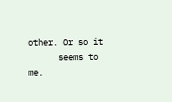other. Or so it
      seems to me.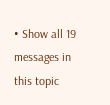• Show all 19 messages in this topic